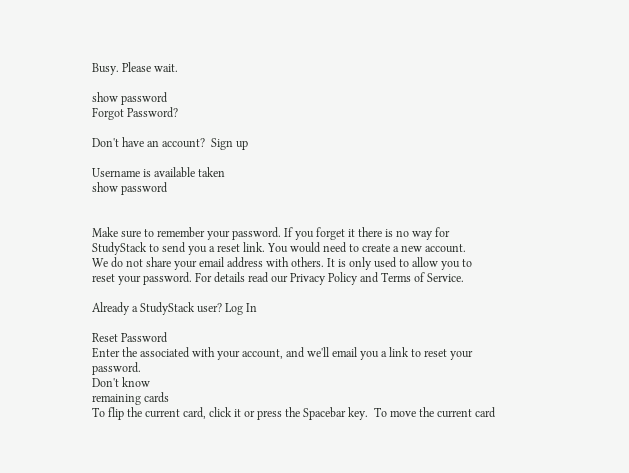Busy. Please wait.

show password
Forgot Password?

Don't have an account?  Sign up

Username is available taken
show password


Make sure to remember your password. If you forget it there is no way for StudyStack to send you a reset link. You would need to create a new account.
We do not share your email address with others. It is only used to allow you to reset your password. For details read our Privacy Policy and Terms of Service.

Already a StudyStack user? Log In

Reset Password
Enter the associated with your account, and we'll email you a link to reset your password.
Don't know
remaining cards
To flip the current card, click it or press the Spacebar key.  To move the current card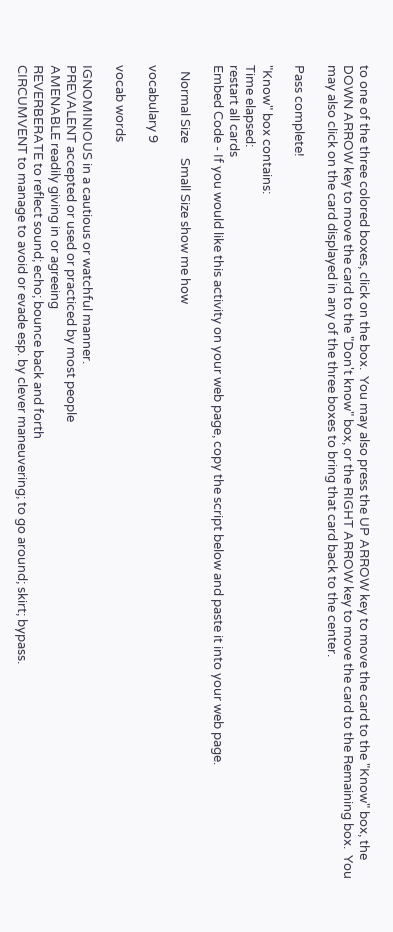to one of the three colored boxes, click on the box.  You may also press the UP ARROW key to move the card to the "Know" box, the DOWN ARROW key to move the card to the "Don't know" box, or the RIGHT ARROW key to move the card to the Remaining box.  You may also click on the card displayed in any of the three boxes to bring that card back to the center.

Pass complete!

"Know" box contains:
Time elapsed:
restart all cards
Embed Code - If you would like this activity on your web page, copy the script below and paste it into your web page.

  Normal Size     Small Size show me how

vocabulary 9

vocab words

IGNOMINIOUS in a cautious or watchful manner.
PREVALENT accepted or used or practiced by most people
AMENABLE readily giving in or agreeing
REVERBERATE to reflect sound; echo; bounce back and forth
CIRCUMVENT to manage to avoid or evade esp. by clever maneuvering; to go around; skirt; bypass.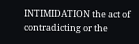INTIMIDATION the act of contradicting or the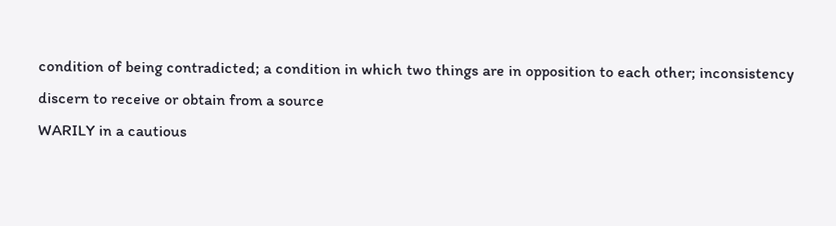condition of being contradicted; a condition in which two things are in opposition to each other; inconsistency
discern to receive or obtain from a source
WARILY in a cautious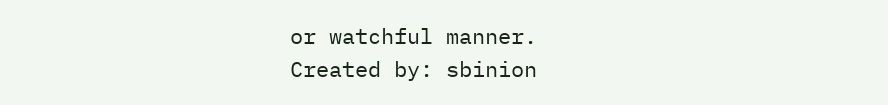or watchful manner.
Created by: sbinion